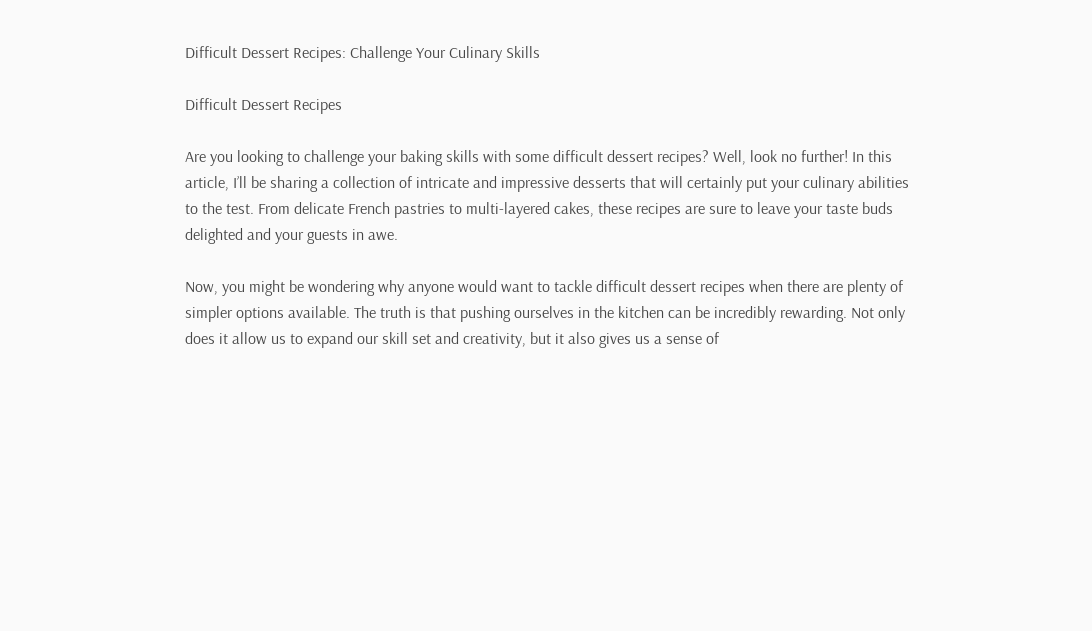Difficult Dessert Recipes: Challenge Your Culinary Skills

Difficult Dessert Recipes

Are you looking to challenge your baking skills with some difficult dessert recipes? Well, look no further! In this article, I’ll be sharing a collection of intricate and impressive desserts that will certainly put your culinary abilities to the test. From delicate French pastries to multi-layered cakes, these recipes are sure to leave your taste buds delighted and your guests in awe.

Now, you might be wondering why anyone would want to tackle difficult dessert recipes when there are plenty of simpler options available. The truth is that pushing ourselves in the kitchen can be incredibly rewarding. Not only does it allow us to expand our skill set and creativity, but it also gives us a sense of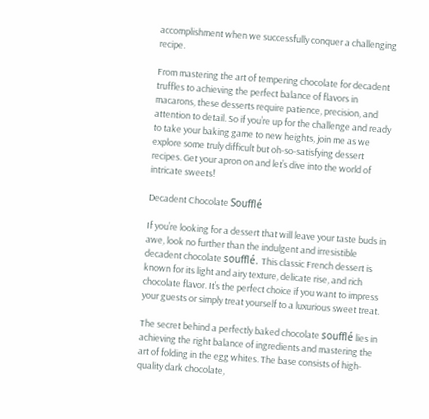accomplishment when we successfully conquer a challenging recipe.

From mastering the art of tempering chocolate for decadent truffles to achieving the perfect balance of flavors in macarons, these desserts require patience, precision, and attention to detail. So if you’re up for the challenge and ready to take your baking game to new heights, join me as we explore some truly difficult but oh-so-satisfying dessert recipes. Get your apron on and let’s dive into the world of intricate sweets!

Decadent Chocolate Soufflé

If you’re looking for a dessert that will leave your taste buds in awe, look no further than the indulgent and irresistible decadent chocolate soufflé. This classic French dessert is known for its light and airy texture, delicate rise, and rich chocolate flavor. It’s the perfect choice if you want to impress your guests or simply treat yourself to a luxurious sweet treat.

The secret behind a perfectly baked chocolate soufflé lies in achieving the right balance of ingredients and mastering the art of folding in the egg whites. The base consists of high-quality dark chocolate,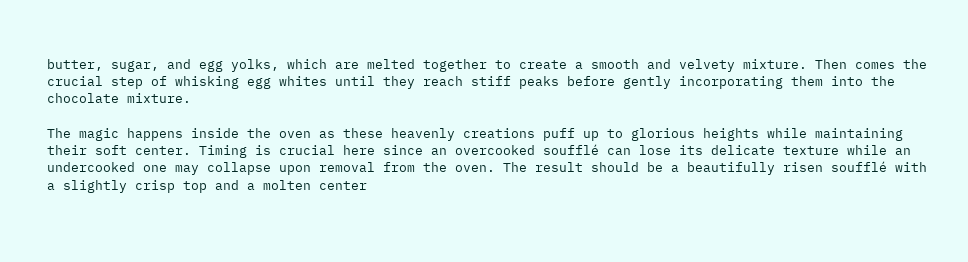butter, sugar, and egg yolks, which are melted together to create a smooth and velvety mixture. Then comes the crucial step of whisking egg whites until they reach stiff peaks before gently incorporating them into the chocolate mixture.

The magic happens inside the oven as these heavenly creations puff up to glorious heights while maintaining their soft center. Timing is crucial here since an overcooked soufflé can lose its delicate texture while an undercooked one may collapse upon removal from the oven. The result should be a beautifully risen soufflé with a slightly crisp top and a molten center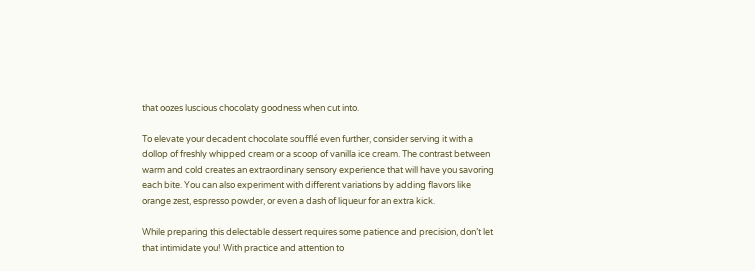that oozes luscious chocolaty goodness when cut into.

To elevate your decadent chocolate soufflé even further, consider serving it with a dollop of freshly whipped cream or a scoop of vanilla ice cream. The contrast between warm and cold creates an extraordinary sensory experience that will have you savoring each bite. You can also experiment with different variations by adding flavors like orange zest, espresso powder, or even a dash of liqueur for an extra kick.

While preparing this delectable dessert requires some patience and precision, don’t let that intimidate you! With practice and attention to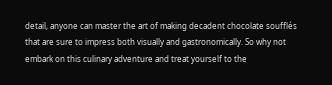detail, anyone can master the art of making decadent chocolate soufflés that are sure to impress both visually and gastronomically. So why not embark on this culinary adventure and treat yourself to the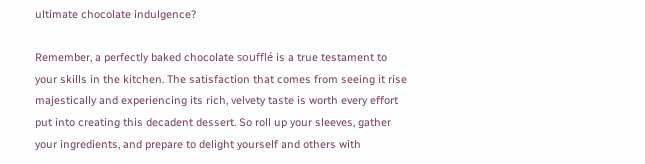ultimate chocolate indulgence?

Remember, a perfectly baked chocolate soufflé is a true testament to your skills in the kitchen. The satisfaction that comes from seeing it rise majestically and experiencing its rich, velvety taste is worth every effort put into creating this decadent dessert. So roll up your sleeves, gather your ingredients, and prepare to delight yourself and others with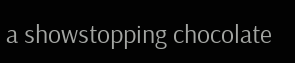a showstopping chocolate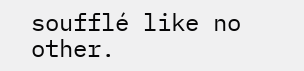soufflé like no other.